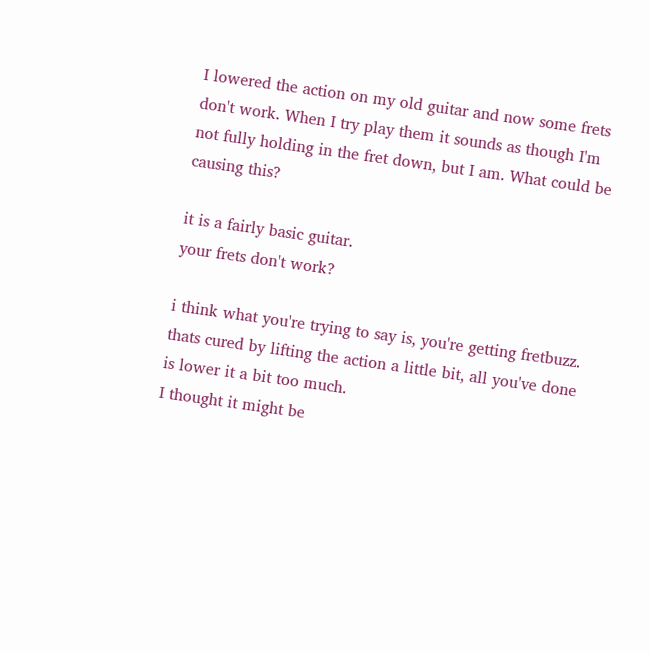I lowered the action on my old guitar and now some frets don't work. When I try play them it sounds as though I'm not fully holding in the fret down, but I am. What could be causing this?

it is a fairly basic guitar.
your frets don't work?

i think what you're trying to say is, you're getting fretbuzz. thats cured by lifting the action a little bit, all you've done is lower it a bit too much.
I thought it might be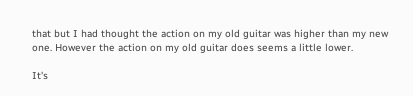that but I had thought the action on my old guitar was higher than my new one. However the action on my old guitar does seems a little lower.

It's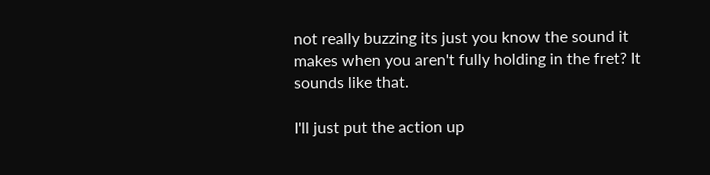not really buzzing its just you know the sound it makes when you aren't fully holding in the fret? It sounds like that.

I'll just put the action up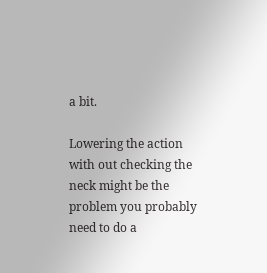a bit.

Lowering the action with out checking the neck might be the problem you probably need to do a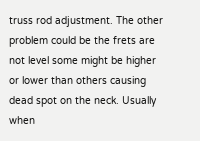truss rod adjustment. The other problem could be the frets are not level some might be higher or lower than others causing dead spot on the neck. Usually when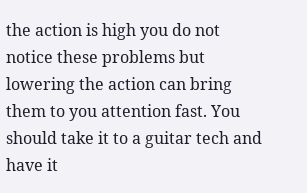the action is high you do not notice these problems but lowering the action can bring them to you attention fast. You should take it to a guitar tech and have it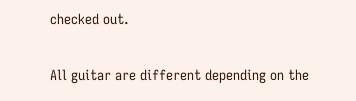checked out.

All guitar are different depending on the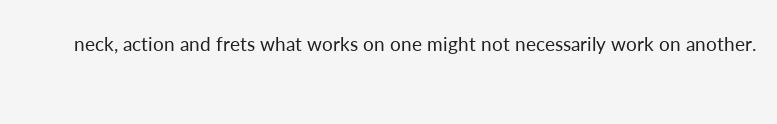neck, action and frets what works on one might not necessarily work on another.